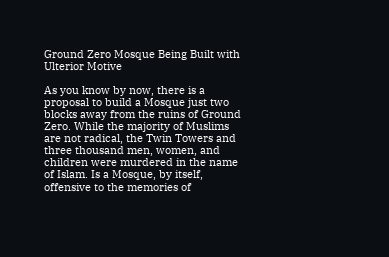Ground Zero Mosque Being Built with Ulterior Motive

As you know by now, there is a proposal to build a Mosque just two blocks away from the ruins of Ground Zero. While the majority of Muslims are not radical, the Twin Towers and three thousand men, women, and children were murdered in the name of Islam. Is a Mosque, by itself, offensive to the memories of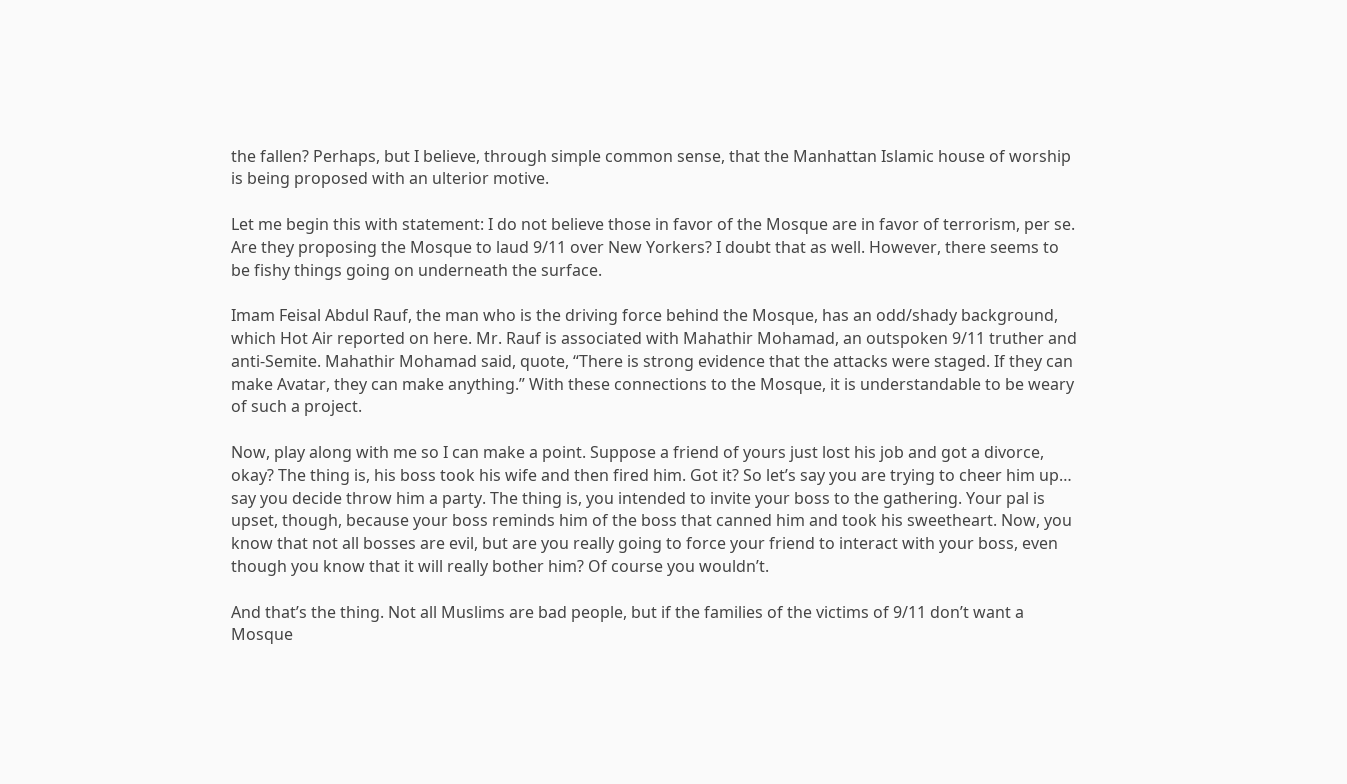the fallen? Perhaps, but I believe, through simple common sense, that the Manhattan Islamic house of worship is being proposed with an ulterior motive.

Let me begin this with statement: I do not believe those in favor of the Mosque are in favor of terrorism, per se. Are they proposing the Mosque to laud 9/11 over New Yorkers? I doubt that as well. However, there seems to be fishy things going on underneath the surface.

Imam Feisal Abdul Rauf, the man who is the driving force behind the Mosque, has an odd/shady background, which Hot Air reported on here. Mr. Rauf is associated with Mahathir Mohamad, an outspoken 9/11 truther and anti-Semite. Mahathir Mohamad said, quote, “There is strong evidence that the attacks were staged. If they can make Avatar, they can make anything.” With these connections to the Mosque, it is understandable to be weary of such a project.

Now, play along with me so I can make a point. Suppose a friend of yours just lost his job and got a divorce, okay? The thing is, his boss took his wife and then fired him. Got it? So let’s say you are trying to cheer him up… say you decide throw him a party. The thing is, you intended to invite your boss to the gathering. Your pal is upset, though, because your boss reminds him of the boss that canned him and took his sweetheart. Now, you know that not all bosses are evil, but are you really going to force your friend to interact with your boss, even though you know that it will really bother him? Of course you wouldn’t.

And that’s the thing. Not all Muslims are bad people, but if the families of the victims of 9/11 don’t want a Mosque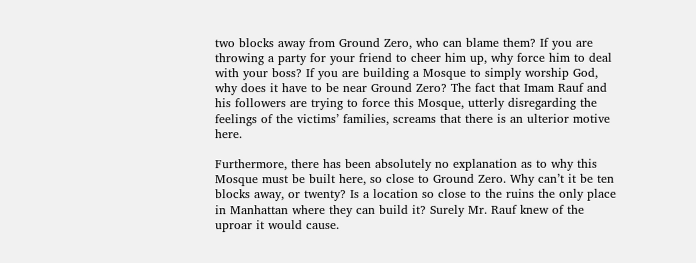two blocks away from Ground Zero, who can blame them? If you are throwing a party for your friend to cheer him up, why force him to deal with your boss? If you are building a Mosque to simply worship God, why does it have to be near Ground Zero? The fact that Imam Rauf and his followers are trying to force this Mosque, utterly disregarding the feelings of the victims’ families, screams that there is an ulterior motive here.

Furthermore, there has been absolutely no explanation as to why this Mosque must be built here, so close to Ground Zero. Why can’t it be ten blocks away, or twenty? Is a location so close to the ruins the only place in Manhattan where they can build it? Surely Mr. Rauf knew of the uproar it would cause.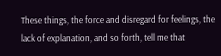These things, the force and disregard for feelings, the lack of explanation, and so forth, tell me that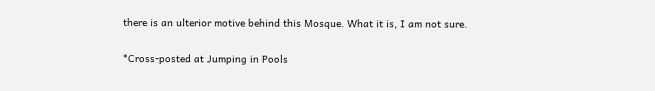there is an ulterior motive behind this Mosque. What it is, I am not sure.

*Cross-posted at Jumping in Pools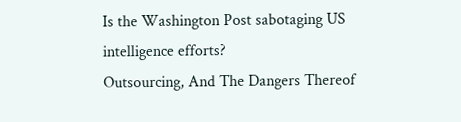Is the Washington Post sabotaging US intelligence efforts?
Outsourcing, And The Dangers Thereof